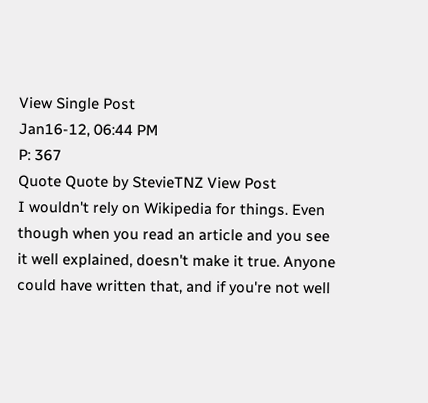View Single Post
Jan16-12, 06:44 PM
P: 367
Quote Quote by StevieTNZ View Post
I wouldn't rely on Wikipedia for things. Even though when you read an article and you see it well explained, doesn't make it true. Anyone could have written that, and if you're not well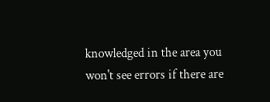knowledged in the area you won't see errors if there are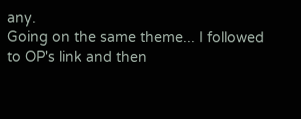any.
Going on the same theme... I followed to OP's link and then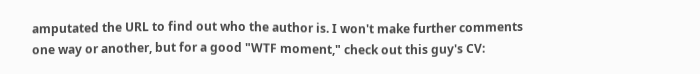amputated the URL to find out who the author is. I won't make further comments one way or another, but for a good "WTF moment," check out this guy's CV: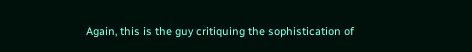Again, this is the guy critiquing the sophistication of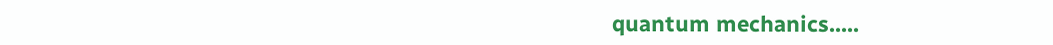quantum mechanics.....